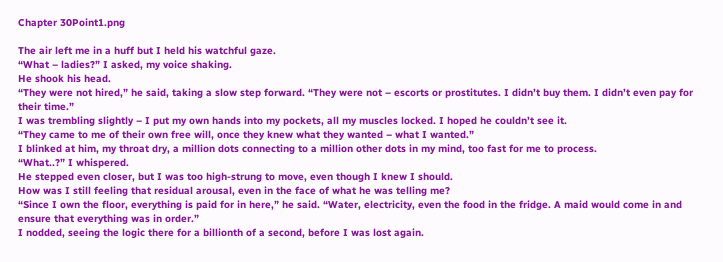Chapter 30Point1.png

The air left me in a huff but I held his watchful gaze.
“What – ladies?” I asked, my voice shaking.
He shook his head.
“They were not hired,” he said, taking a slow step forward. “They were not – escorts or prostitutes. I didn’t buy them. I didn’t even pay for their time.”
I was trembling slightly – I put my own hands into my pockets, all my muscles locked. I hoped he couldn’t see it.
“They came to me of their own free will, once they knew what they wanted – what I wanted.”
I blinked at him, my throat dry, a million dots connecting to a million other dots in my mind, too fast for me to process.
“What..?” I whispered.
He stepped even closer, but I was too high-strung to move, even though I knew I should.
How was I still feeling that residual arousal, even in the face of what he was telling me?
“Since I own the floor, everything is paid for in here,” he said. “Water, electricity, even the food in the fridge. A maid would come in and ensure that everything was in order.”
I nodded, seeing the logic there for a billionth of a second, before I was lost again.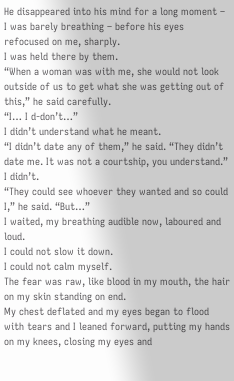He disappeared into his mind for a long moment – I was barely breathing – before his eyes refocused on me, sharply.
I was held there by them.
“When a woman was with me, she would not look outside of us to get what she was getting out of this,” he said carefully.
“I… I d-don’t…”
I didn’t understand what he meant.
“I didn’t date any of them,” he said. “They didn’t date me. It was not a courtship, you understand.”
I didn’t.
“They could see whoever they wanted and so could I,” he said. “But…”
I waited, my breathing audible now, laboured and loud.
I could not slow it down.
I could not calm myself.
The fear was raw, like blood in my mouth, the hair on my skin standing on end.
My chest deflated and my eyes began to flood with tears and I leaned forward, putting my hands on my knees, closing my eyes and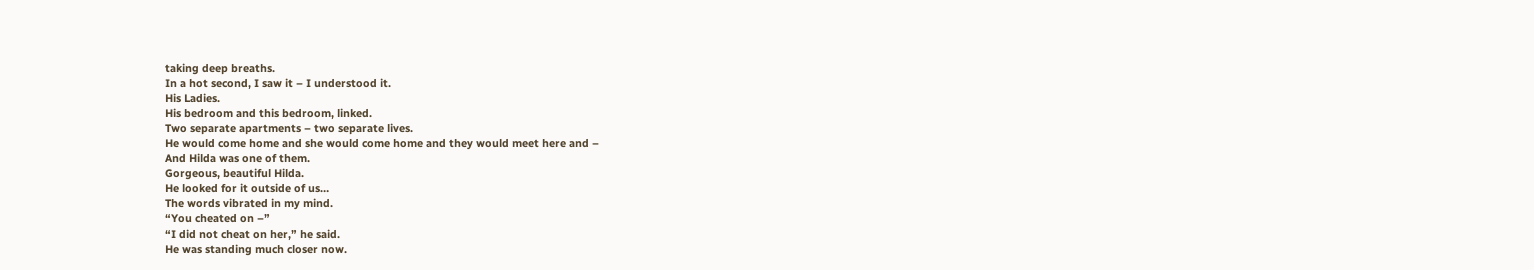taking deep breaths.
In a hot second, I saw it – I understood it.
His Ladies.
His bedroom and this bedroom, linked.
Two separate apartments – two separate lives.
He would come home and she would come home and they would meet here and –
And Hilda was one of them.
Gorgeous, beautiful Hilda.
He looked for it outside of us…
The words vibrated in my mind.
“You cheated on –”
“I did not cheat on her,” he said.
He was standing much closer now.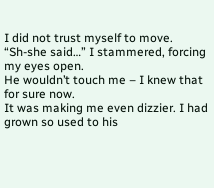I did not trust myself to move.
“Sh-she said…” I stammered, forcing my eyes open.
He wouldn’t touch me – I knew that for sure now.
It was making me even dizzier. I had grown so used to his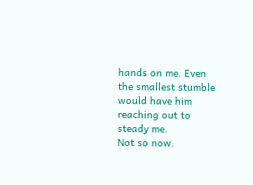hands on me. Even the smallest stumble would have him reaching out to steady me.
Not so now.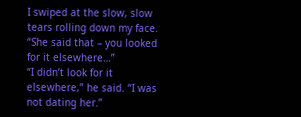I swiped at the slow, slow tears rolling down my face.
“She said that – you looked for it elsewhere…”
“I didn’t look for it elsewhere,” he said. “I was not dating her.”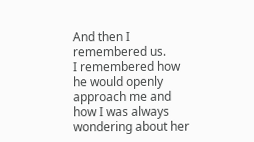And then I remembered us.
I remembered how he would openly approach me and how I was always wondering about her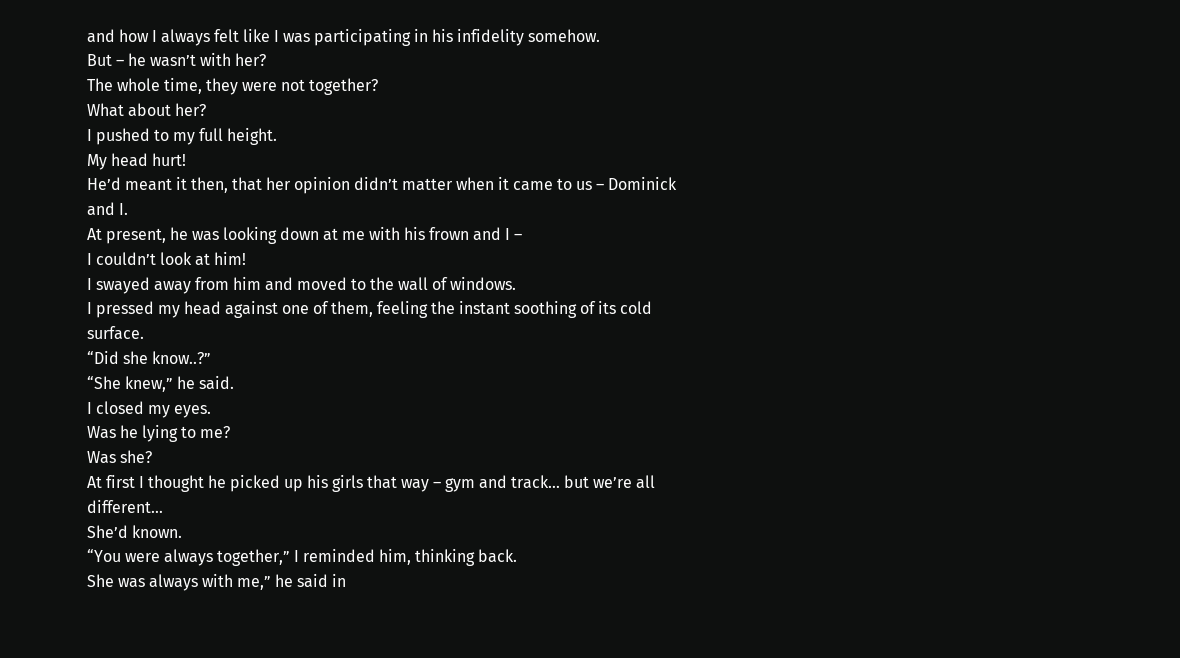and how I always felt like I was participating in his infidelity somehow.
But – he wasn’t with her?
The whole time, they were not together?
What about her?
I pushed to my full height.
My head hurt!
He’d meant it then, that her opinion didn’t matter when it came to us – Dominick and I.
At present, he was looking down at me with his frown and I –
I couldn’t look at him!
I swayed away from him and moved to the wall of windows.
I pressed my head against one of them, feeling the instant soothing of its cold surface.
“Did she know..?”
“She knew,” he said.
I closed my eyes.
Was he lying to me?
Was she?
At first I thought he picked up his girls that way – gym and track… but we’re all different…
She’d known.
“You were always together,” I reminded him, thinking back.
She was always with me,” he said in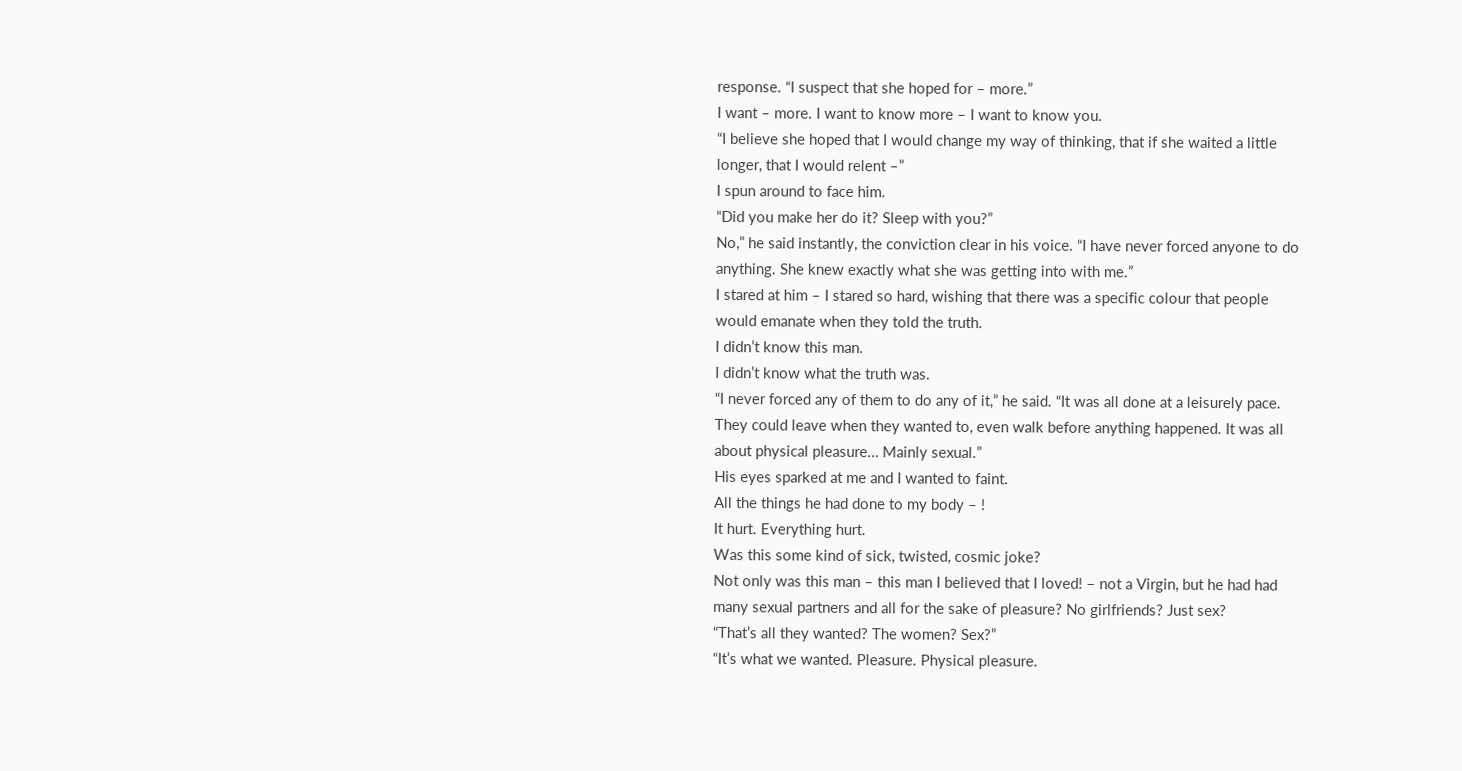response. “I suspect that she hoped for – more.”
I want – more. I want to know more – I want to know you.
“I believe she hoped that I would change my way of thinking, that if she waited a little longer, that I would relent –”
I spun around to face him.
“Did you make her do it? Sleep with you?”
No,” he said instantly, the conviction clear in his voice. “I have never forced anyone to do anything. She knew exactly what she was getting into with me.”
I stared at him – I stared so hard, wishing that there was a specific colour that people would emanate when they told the truth.
I didn’t know this man.
I didn’t know what the truth was.
“I never forced any of them to do any of it,” he said. “It was all done at a leisurely pace. They could leave when they wanted to, even walk before anything happened. It was all about physical pleasure… Mainly sexual.”
His eyes sparked at me and I wanted to faint.
All the things he had done to my body – !
It hurt. Everything hurt.
Was this some kind of sick, twisted, cosmic joke?
Not only was this man – this man I believed that I loved! – not a Virgin, but he had had many sexual partners and all for the sake of pleasure? No girlfriends? Just sex?
“That’s all they wanted? The women? Sex?”
“It’s what we wanted. Pleasure. Physical pleasure.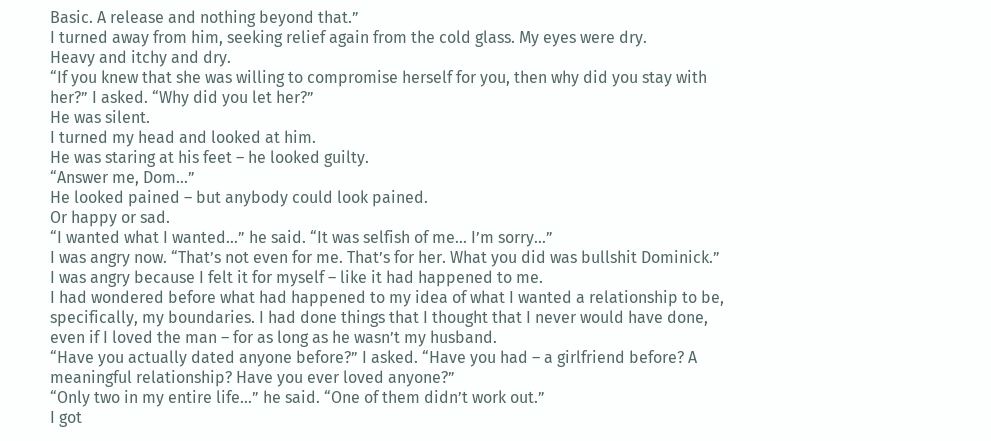Basic. A release and nothing beyond that.”
I turned away from him, seeking relief again from the cold glass. My eyes were dry.
Heavy and itchy and dry.
“If you knew that she was willing to compromise herself for you, then why did you stay with her?” I asked. “Why did you let her?”
He was silent.
I turned my head and looked at him.
He was staring at his feet – he looked guilty.
“Answer me, Dom…”
He looked pained – but anybody could look pained.
Or happy or sad.
“I wanted what I wanted…” he said. “It was selfish of me… I’m sorry…”
I was angry now. “That’s not even for me. That’s for her. What you did was bullshit Dominick.”
I was angry because I felt it for myself – like it had happened to me.
I had wondered before what had happened to my idea of what I wanted a relationship to be, specifically, my boundaries. I had done things that I thought that I never would have done, even if I loved the man – for as long as he wasn’t my husband.
“Have you actually dated anyone before?” I asked. “Have you had – a girlfriend before? A meaningful relationship? Have you ever loved anyone?”
“Only two in my entire life…” he said. “One of them didn’t work out.”
I got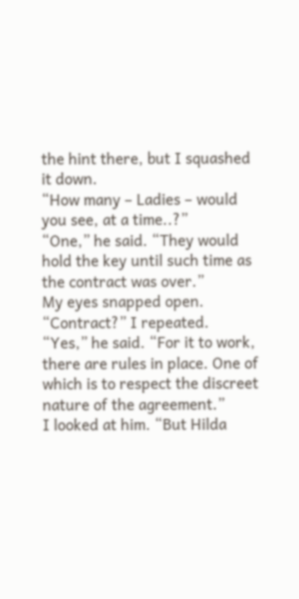the hint there, but I squashed it down.
“How many – Ladies – would you see, at a time..?”
“One,” he said. “They would hold the key until such time as the contract was over.”
My eyes snapped open.
“Contract?” I repeated.
“Yes,” he said. “For it to work, there are rules in place. One of which is to respect the discreet nature of the agreement.”
I looked at him. “But Hilda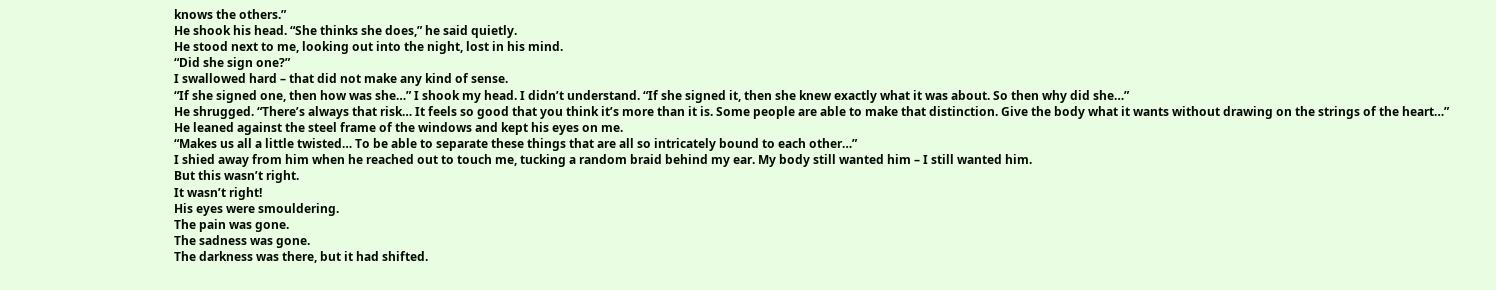knows the others.”
He shook his head. “She thinks she does,” he said quietly.
He stood next to me, looking out into the night, lost in his mind.
“Did she sign one?”
I swallowed hard – that did not make any kind of sense.
“If she signed one, then how was she…” I shook my head. I didn’t understand. “If she signed it, then she knew exactly what it was about. So then why did she…”
He shrugged. “There’s always that risk… It feels so good that you think it’s more than it is. Some people are able to make that distinction. Give the body what it wants without drawing on the strings of the heart…”
He leaned against the steel frame of the windows and kept his eyes on me.
“Makes us all a little twisted… To be able to separate these things that are all so intricately bound to each other…”
I shied away from him when he reached out to touch me, tucking a random braid behind my ear. My body still wanted him – I still wanted him.
But this wasn’t right.
It wasn’t right!
His eyes were smouldering.
The pain was gone.
The sadness was gone.
The darkness was there, but it had shifted.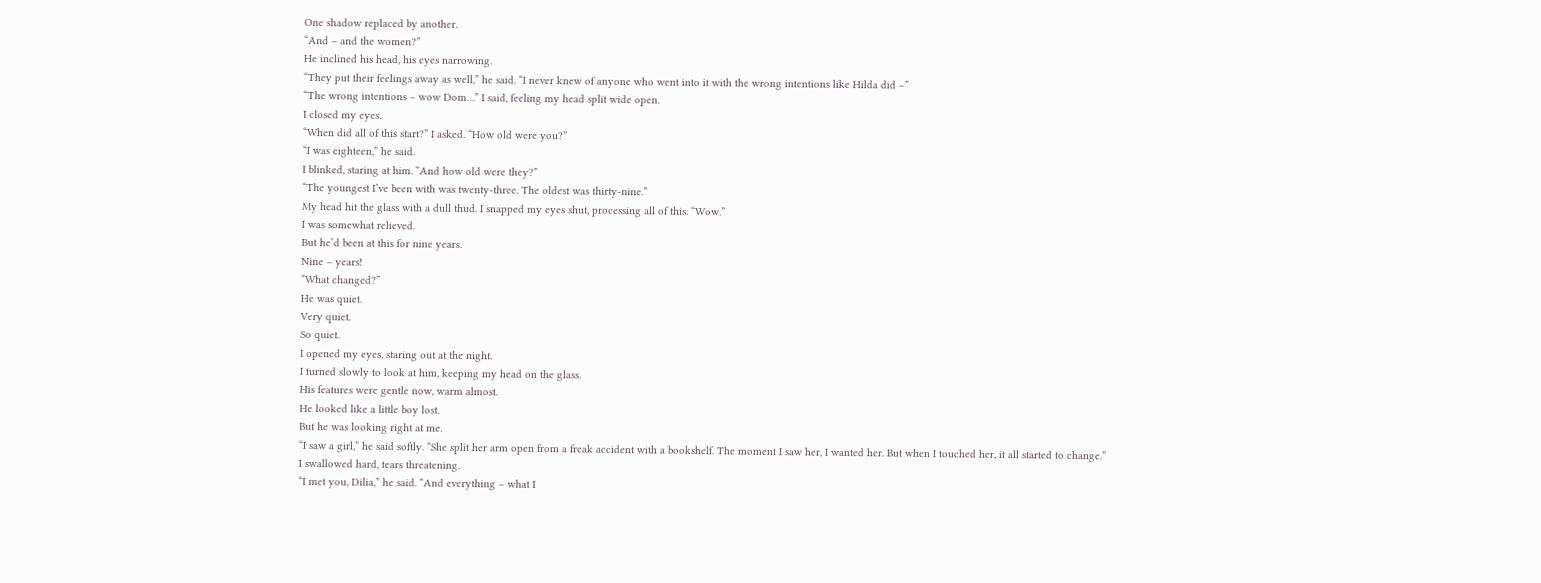One shadow replaced by another.
“And – and the women?”
He inclined his head, his eyes narrowing.
“They put their feelings away as well,” he said. “I never knew of anyone who went into it with the wrong intentions like Hilda did –”
“The wrong intentions – wow Dom…” I said, feeling my head split wide open.
I closed my eyes.
“When did all of this start?” I asked. “How old were you?”
“I was eighteen,” he said.
I blinked, staring at him. “And how old were they?”
“The youngest I’ve been with was twenty-three. The oldest was thirty-nine.”
My head hit the glass with a dull thud. I snapped my eyes shut, processing all of this. “Wow.”
I was somewhat relieved.
But he’d been at this for nine years.
Nine – years!
“What changed?”
He was quiet.
Very quiet.
So quiet.
I opened my eyes, staring out at the night.
I turned slowly to look at him, keeping my head on the glass.
His features were gentle now, warm almost.
He looked like a little boy lost.
But he was looking right at me.
“I saw a girl,” he said softly. “She split her arm open from a freak accident with a bookshelf. The moment I saw her, I wanted her. But when I touched her, it all started to change.”
I swallowed hard, tears threatening.
“I met you, Dilia,” he said. “And everything – what I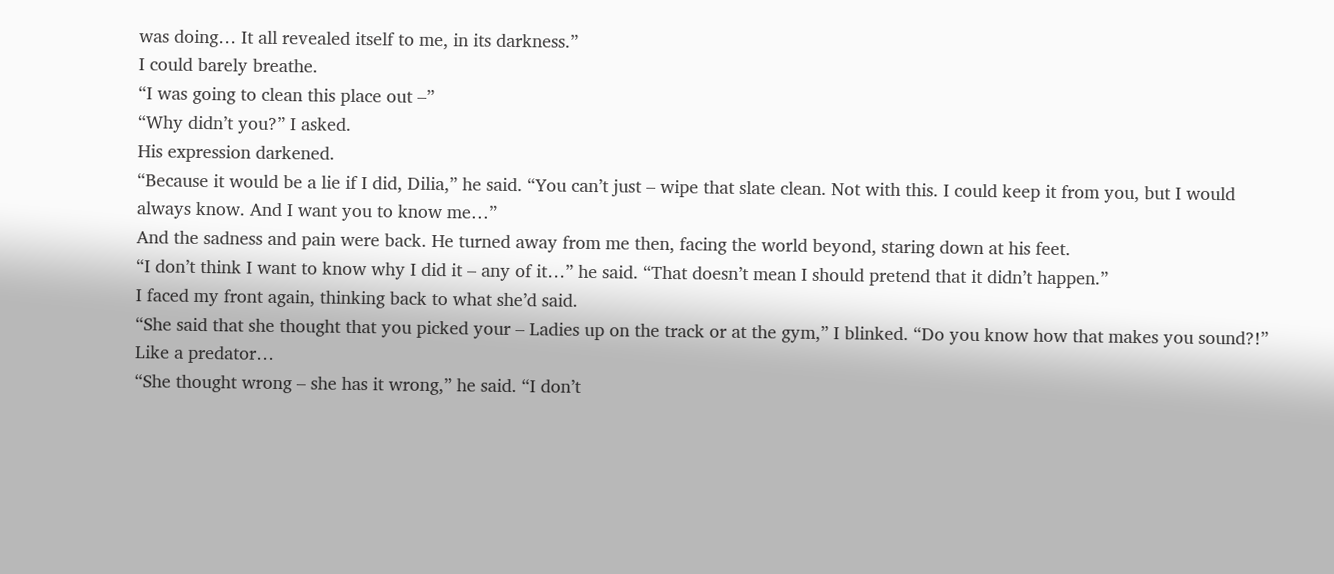was doing… It all revealed itself to me, in its darkness.”
I could barely breathe.
“I was going to clean this place out –”
“Why didn’t you?” I asked.
His expression darkened.
“Because it would be a lie if I did, Dilia,” he said. “You can’t just – wipe that slate clean. Not with this. I could keep it from you, but I would always know. And I want you to know me…”
And the sadness and pain were back. He turned away from me then, facing the world beyond, staring down at his feet.
“I don’t think I want to know why I did it – any of it…” he said. “That doesn’t mean I should pretend that it didn’t happen.”
I faced my front again, thinking back to what she’d said.
“She said that she thought that you picked your – Ladies up on the track or at the gym,” I blinked. “Do you know how that makes you sound?!”
Like a predator…
“She thought wrong – she has it wrong,” he said. “I don’t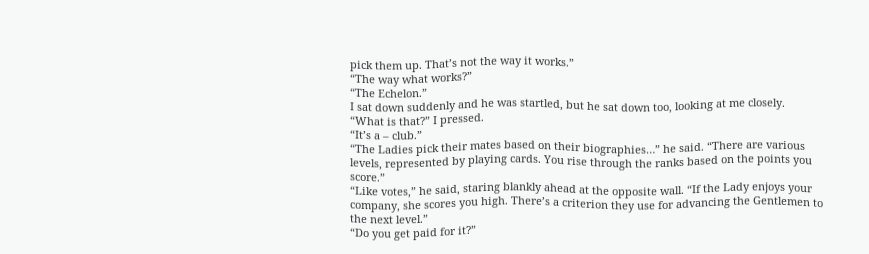pick them up. That’s not the way it works.”
“The way what works?”
“The Echelon.”
I sat down suddenly and he was startled, but he sat down too, looking at me closely.
“What is that?” I pressed.
“It’s a – club.”
“The Ladies pick their mates based on their biographies…” he said. “There are various levels, represented by playing cards. You rise through the ranks based on the points you score.”
“Like votes,” he said, staring blankly ahead at the opposite wall. “If the Lady enjoys your company, she scores you high. There’s a criterion they use for advancing the Gentlemen to the next level.”
“Do you get paid for it?”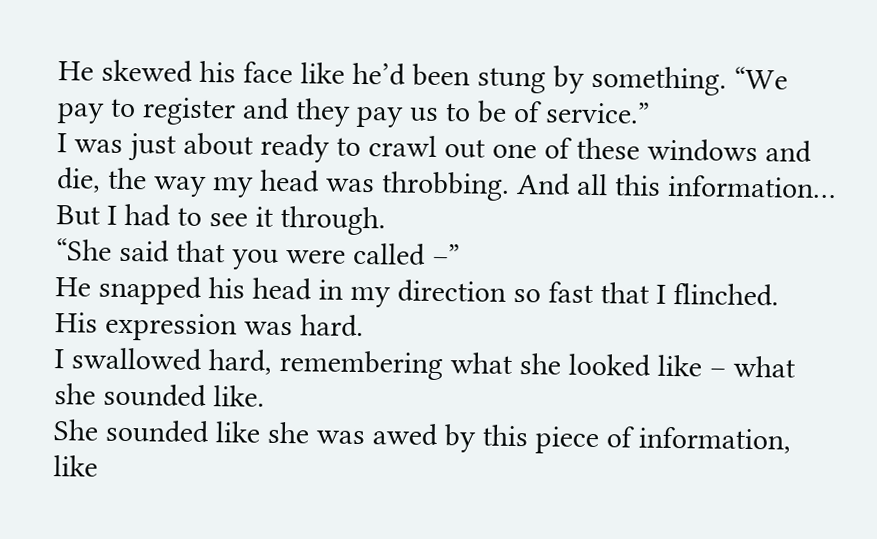He skewed his face like he’d been stung by something. “We pay to register and they pay us to be of service.”
I was just about ready to crawl out one of these windows and die, the way my head was throbbing. And all this information…
But I had to see it through.
“She said that you were called –”
He snapped his head in my direction so fast that I flinched.
His expression was hard.
I swallowed hard, remembering what she looked like – what she sounded like.
She sounded like she was awed by this piece of information, like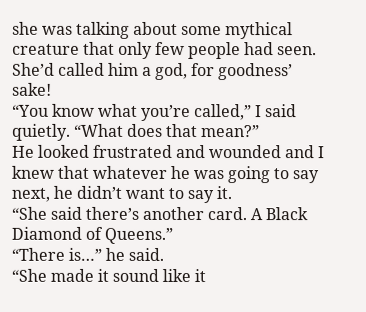she was talking about some mythical creature that only few people had seen.
She’d called him a god, for goodness’ sake!
“You know what you’re called,” I said quietly. “What does that mean?”
He looked frustrated and wounded and I knew that whatever he was going to say next, he didn’t want to say it.
“She said there’s another card. A Black Diamond of Queens.”
“There is…” he said.
“She made it sound like it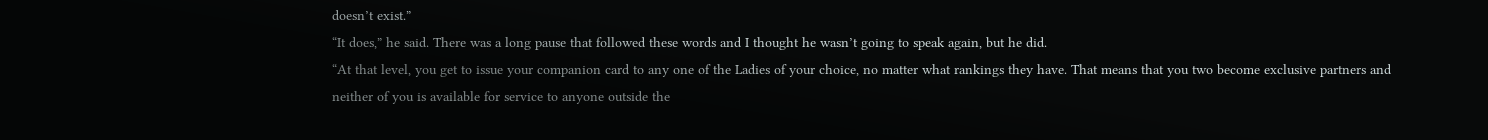doesn’t exist.”
“It does,” he said. There was a long pause that followed these words and I thought he wasn’t going to speak again, but he did.
“At that level, you get to issue your companion card to any one of the Ladies of your choice, no matter what rankings they have. That means that you two become exclusive partners and neither of you is available for service to anyone outside the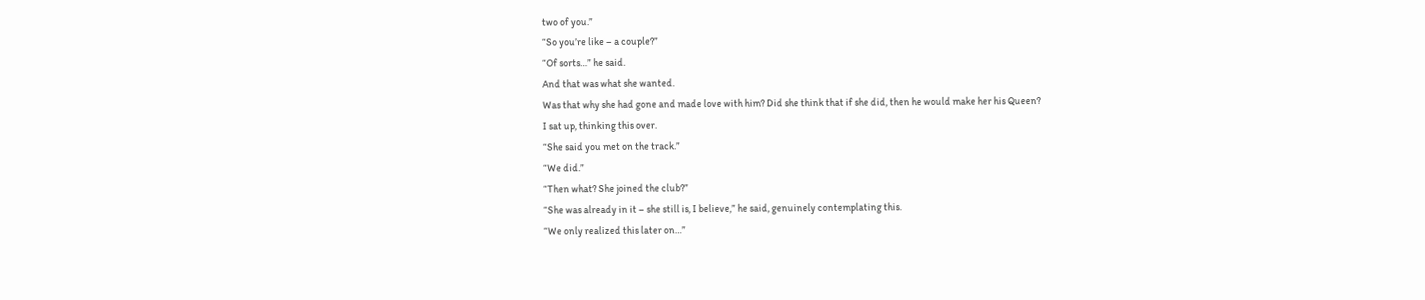two of you.”
“So you’re like – a couple?”
“Of sorts…” he said.
And that was what she wanted.
Was that why she had gone and made love with him? Did she think that if she did, then he would make her his Queen?
I sat up, thinking this over.
“She said you met on the track.”
“We did.”
“Then what? She joined the club?”
“She was already in it – she still is, I believe,” he said, genuinely contemplating this.
“We only realized this later on…”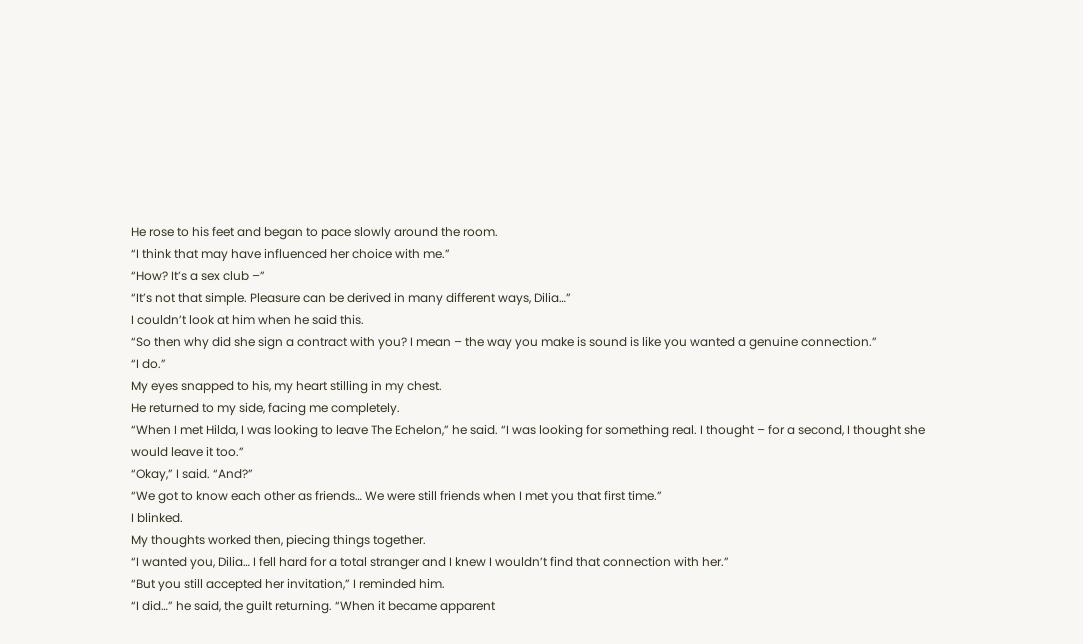He rose to his feet and began to pace slowly around the room.
“I think that may have influenced her choice with me.”
“How? It’s a sex club –”
“It’s not that simple. Pleasure can be derived in many different ways, Dilia…”
I couldn’t look at him when he said this.
“So then why did she sign a contract with you? I mean – the way you make is sound is like you wanted a genuine connection.”
“I do.”
My eyes snapped to his, my heart stilling in my chest.
He returned to my side, facing me completely.
“When I met Hilda, I was looking to leave The Echelon,” he said. “I was looking for something real. I thought – for a second, I thought she would leave it too.”
“Okay,” I said. “And?”
“We got to know each other as friends… We were still friends when I met you that first time.”
I blinked.
My thoughts worked then, piecing things together.
“I wanted you, Dilia… I fell hard for a total stranger and I knew I wouldn’t find that connection with her.”
“But you still accepted her invitation,” I reminded him.
“I did…” he said, the guilt returning. “When it became apparent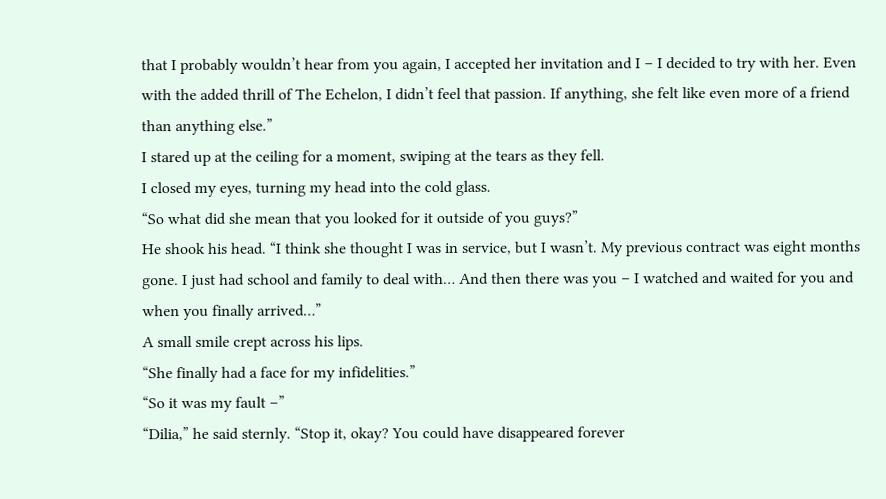that I probably wouldn’t hear from you again, I accepted her invitation and I – I decided to try with her. Even with the added thrill of The Echelon, I didn’t feel that passion. If anything, she felt like even more of a friend than anything else.”
I stared up at the ceiling for a moment, swiping at the tears as they fell.
I closed my eyes, turning my head into the cold glass.
“So what did she mean that you looked for it outside of you guys?”
He shook his head. “I think she thought I was in service, but I wasn’t. My previous contract was eight months gone. I just had school and family to deal with… And then there was you – I watched and waited for you and when you finally arrived…”
A small smile crept across his lips.
“She finally had a face for my infidelities.”
“So it was my fault –”
“Dilia,” he said sternly. “Stop it, okay? You could have disappeared forever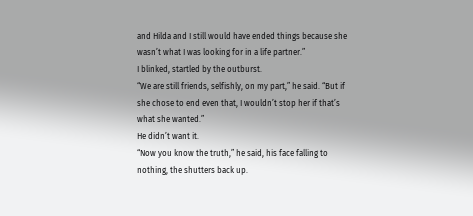and Hilda and I still would have ended things because she wasn’t what I was looking for in a life partner.”
I blinked, startled by the outburst.
“We are still friends, selfishly, on my part,” he said. “But if she chose to end even that, I wouldn’t stop her if that’s what she wanted.”
He didn’t want it.
“Now you know the truth,” he said, his face falling to nothing, the shutters back up.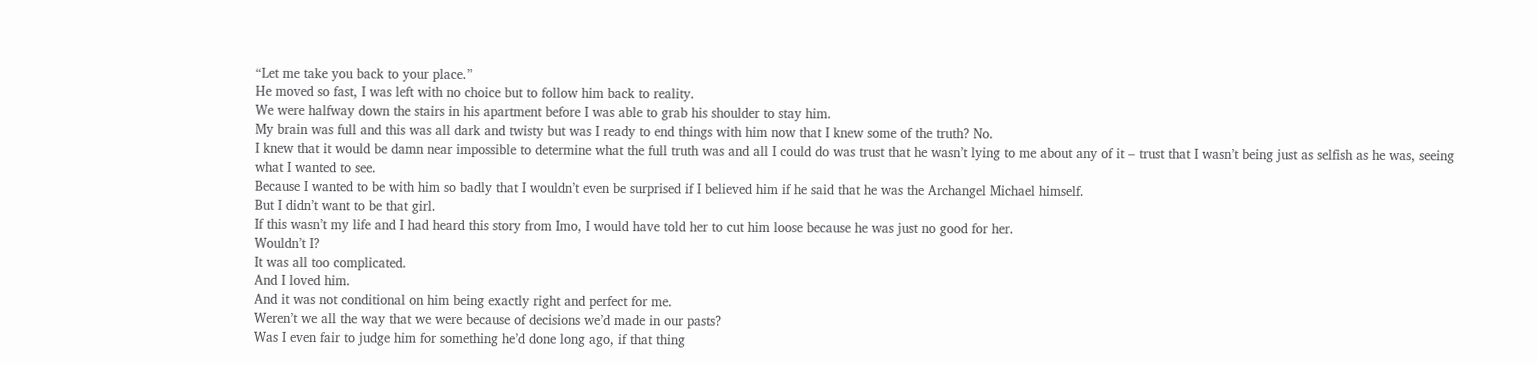“Let me take you back to your place.”
He moved so fast, I was left with no choice but to follow him back to reality.
We were halfway down the stairs in his apartment before I was able to grab his shoulder to stay him.
My brain was full and this was all dark and twisty but was I ready to end things with him now that I knew some of the truth? No.
I knew that it would be damn near impossible to determine what the full truth was and all I could do was trust that he wasn’t lying to me about any of it – trust that I wasn’t being just as selfish as he was, seeing what I wanted to see.
Because I wanted to be with him so badly that I wouldn’t even be surprised if I believed him if he said that he was the Archangel Michael himself.
But I didn’t want to be that girl.
If this wasn’t my life and I had heard this story from Imo, I would have told her to cut him loose because he was just no good for her.
Wouldn’t I?
It was all too complicated.
And I loved him.
And it was not conditional on him being exactly right and perfect for me.
Weren’t we all the way that we were because of decisions we’d made in our pasts?
Was I even fair to judge him for something he’d done long ago, if that thing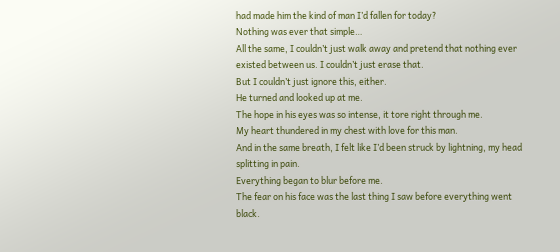had made him the kind of man I’d fallen for today?
Nothing was ever that simple…
All the same, I couldn’t just walk away and pretend that nothing ever existed between us. I couldn’t just erase that.
But I couldn’t just ignore this, either.
He turned and looked up at me.
The hope in his eyes was so intense, it tore right through me.
My heart thundered in my chest with love for this man.
And in the same breath, I felt like I’d been struck by lightning, my head splitting in pain.
Everything began to blur before me.
The fear on his face was the last thing I saw before everything went black.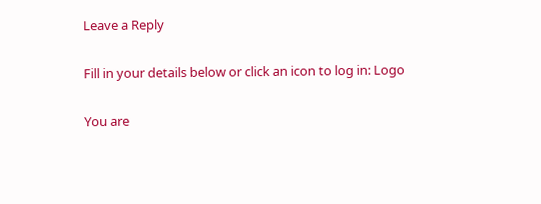Leave a Reply

Fill in your details below or click an icon to log in: Logo

You are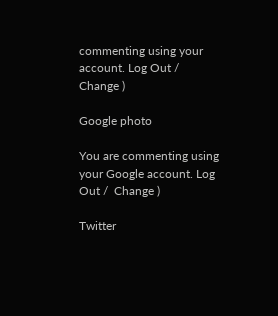commenting using your account. Log Out /  Change )

Google photo

You are commenting using your Google account. Log Out /  Change )

Twitter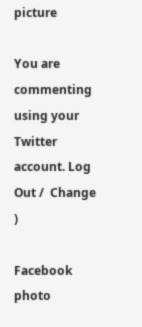picture

You are commenting using your Twitter account. Log Out /  Change )

Facebook photo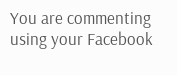You are commenting using your Facebook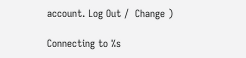account. Log Out /  Change )

Connecting to %s